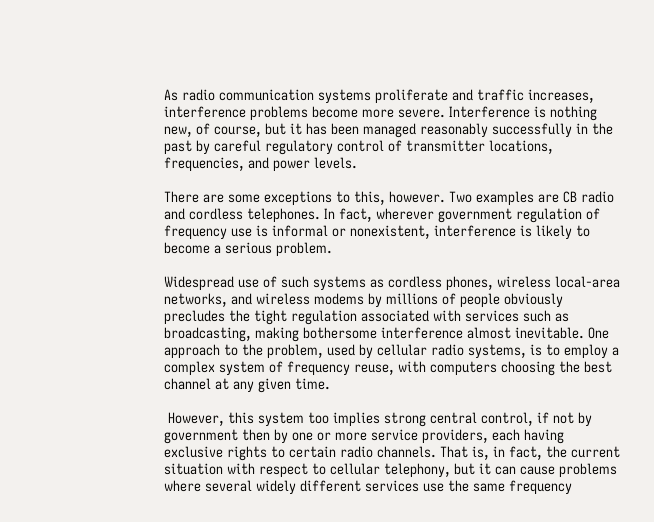As radio communication systems proliferate and traffic increases, interference problems become more severe. Interference is nothing new, of course, but it has been managed reasonably successfully in the past by careful regulatory control of transmitter locations, frequencies, and power levels.

There are some exceptions to this, however. Two examples are CB radio and cordless telephones. In fact, wherever government regulation of frequency use is informal or nonexistent, interference is likely to become a serious problem.

Widespread use of such systems as cordless phones, wireless local-area networks, and wireless modems by millions of people obviously precludes the tight regulation associated with services such as broadcasting, making bothersome interference almost inevitable. One approach to the problem, used by cellular radio systems, is to employ a complex system of frequency reuse, with computers choosing the best channel at any given time.

 However, this system too implies strong central control, if not by government then by one or more service providers, each having exclusive rights to certain radio channels. That is, in fact, the current situation with respect to cellular telephony, but it can cause problems where several widely different services use the same frequency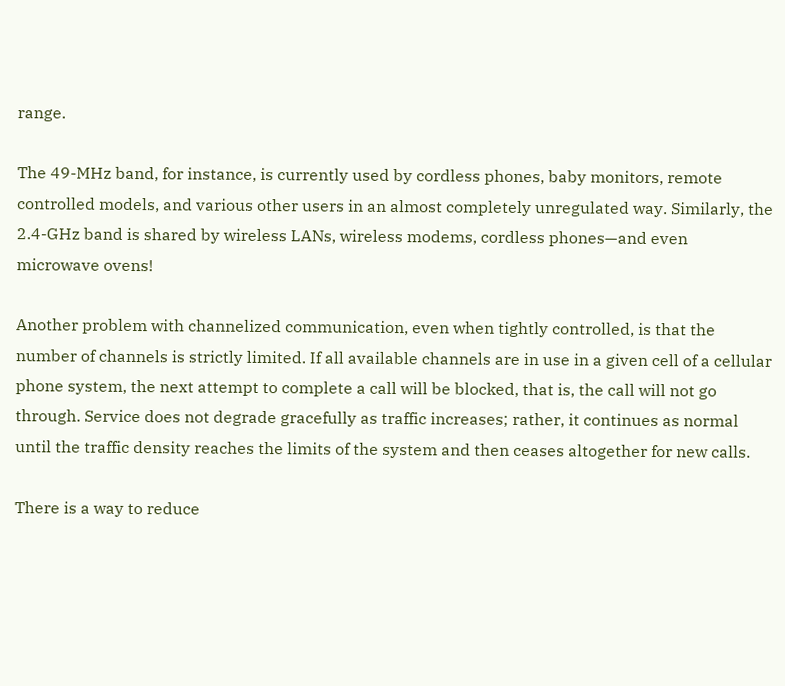range.

The 49-MHz band, for instance, is currently used by cordless phones, baby monitors, remote controlled models, and various other users in an almost completely unregulated way. Similarly, the 2.4-GHz band is shared by wireless LANs, wireless modems, cordless phones—and even microwave ovens!

Another problem with channelized communication, even when tightly controlled, is that the number of channels is strictly limited. If all available channels are in use in a given cell of a cellular phone system, the next attempt to complete a call will be blocked, that is, the call will not go through. Service does not degrade gracefully as traffic increases; rather, it continues as normal until the traffic density reaches the limits of the system and then ceases altogether for new calls.

There is a way to reduce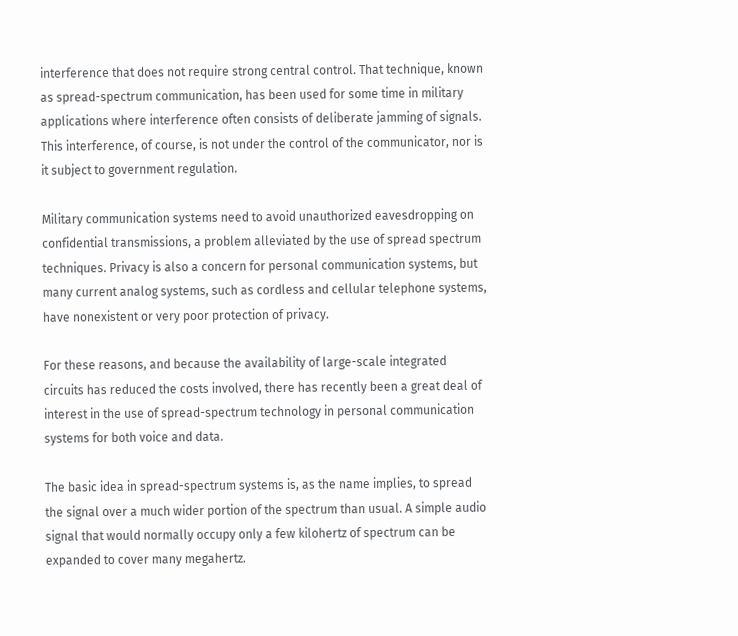interference that does not require strong central control. That technique, known as spread-spectrum communication, has been used for some time in military applications where interference often consists of deliberate jamming of signals. This interference, of course, is not under the control of the communicator, nor is it subject to government regulation.

Military communication systems need to avoid unauthorized eavesdropping on confidential transmissions, a problem alleviated by the use of spread spectrum techniques. Privacy is also a concern for personal communication systems, but many current analog systems, such as cordless and cellular telephone systems, have nonexistent or very poor protection of privacy.

For these reasons, and because the availability of large-scale integrated circuits has reduced the costs involved, there has recently been a great deal of interest in the use of spread-spectrum technology in personal communication systems for both voice and data.

The basic idea in spread-spectrum systems is, as the name implies, to spread the signal over a much wider portion of the spectrum than usual. A simple audio signal that would normally occupy only a few kilohertz of spectrum can be expanded to cover many megahertz.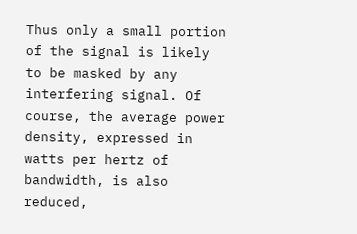Thus only a small portion of the signal is likely to be masked by any interfering signal. Of course, the average power density, expressed in watts per hertz of bandwidth, is also reduced,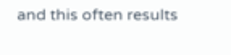and this often results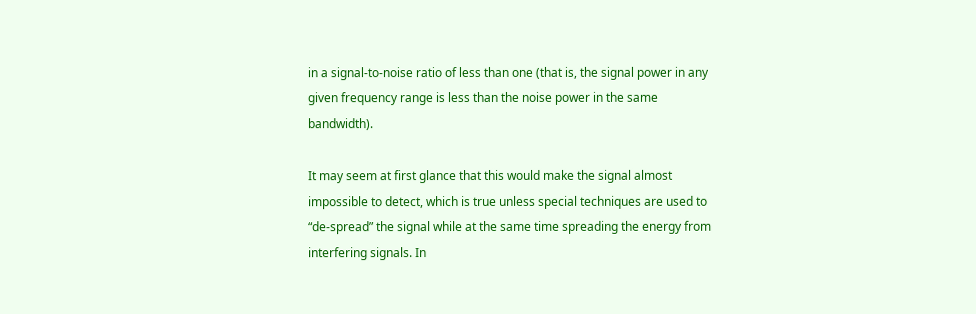in a signal-to-noise ratio of less than one (that is, the signal power in any given frequency range is less than the noise power in the same bandwidth).

It may seem at first glance that this would make the signal almost impossible to detect, which is true unless special techniques are used to “de-spread” the signal while at the same time spreading the energy from interfering signals. In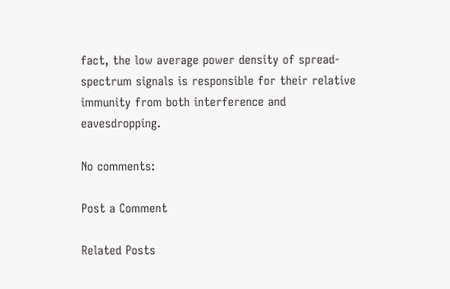fact, the low average power density of spread-spectrum signals is responsible for their relative immunity from both interference and eavesdropping.

No comments:

Post a Comment

Related Posts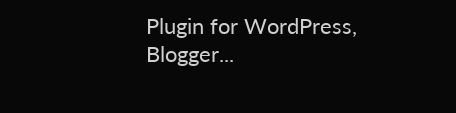Plugin for WordPress, Blogger...